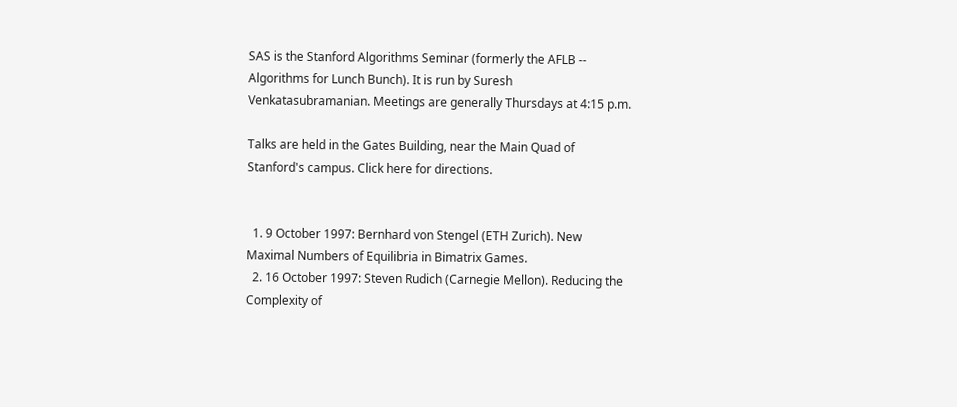SAS is the Stanford Algorithms Seminar (formerly the AFLB -- Algorithms for Lunch Bunch). It is run by Suresh Venkatasubramanian. Meetings are generally Thursdays at 4:15 p.m.

Talks are held in the Gates Building, near the Main Quad of Stanford's campus. Click here for directions.


  1. 9 October 1997: Bernhard von Stengel (ETH Zurich). New Maximal Numbers of Equilibria in Bimatrix Games.
  2. 16 October 1997: Steven Rudich (Carnegie Mellon). Reducing the Complexity of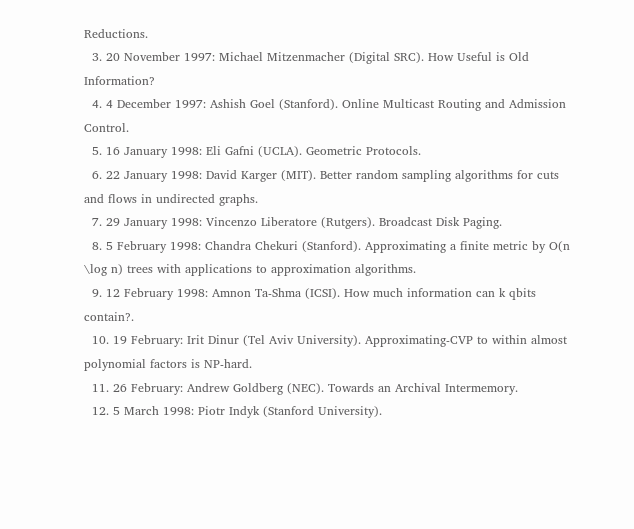Reductions.
  3. 20 November 1997: Michael Mitzenmacher (Digital SRC). How Useful is Old Information?
  4. 4 December 1997: Ashish Goel (Stanford). Online Multicast Routing and Admission Control.
  5. 16 January 1998: Eli Gafni (UCLA). Geometric Protocols.
  6. 22 January 1998: David Karger (MIT). Better random sampling algorithms for cuts and flows in undirected graphs.
  7. 29 January 1998: Vincenzo Liberatore (Rutgers). Broadcast Disk Paging.
  8. 5 February 1998: Chandra Chekuri (Stanford). Approximating a finite metric by O(n \log n) trees with applications to approximation algorithms.
  9. 12 February 1998: Amnon Ta-Shma (ICSI). How much information can k qbits contain?.
  10. 19 February: Irit Dinur (Tel Aviv University). Approximating-CVP to within almost polynomial factors is NP-hard.
  11. 26 February: Andrew Goldberg (NEC). Towards an Archival Intermemory.
  12. 5 March 1998: Piotr Indyk (Stanford University).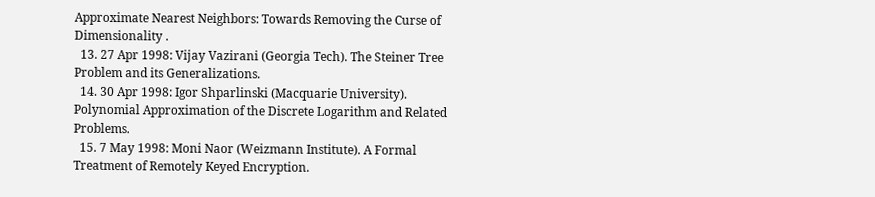Approximate Nearest Neighbors: Towards Removing the Curse of Dimensionality .
  13. 27 Apr 1998: Vijay Vazirani (Georgia Tech). The Steiner Tree Problem and its Generalizations.
  14. 30 Apr 1998: Igor Shparlinski (Macquarie University). Polynomial Approximation of the Discrete Logarithm and Related Problems.
  15. 7 May 1998: Moni Naor (Weizmann Institute). A Formal Treatment of Remotely Keyed Encryption.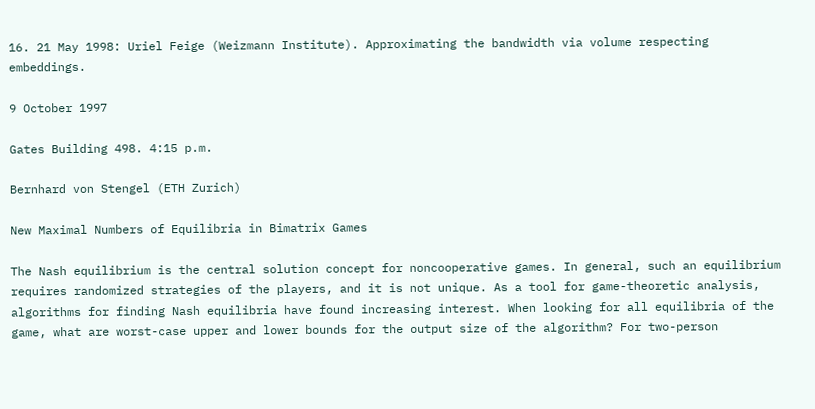16. 21 May 1998: Uriel Feige (Weizmann Institute). Approximating the bandwidth via volume respecting embeddings.

9 October 1997

Gates Building 498. 4:15 p.m.

Bernhard von Stengel (ETH Zurich)

New Maximal Numbers of Equilibria in Bimatrix Games

The Nash equilibrium is the central solution concept for noncooperative games. In general, such an equilibrium requires randomized strategies of the players, and it is not unique. As a tool for game-theoretic analysis, algorithms for finding Nash equilibria have found increasing interest. When looking for all equilibria of the game, what are worst-case upper and lower bounds for the output size of the algorithm? For two-person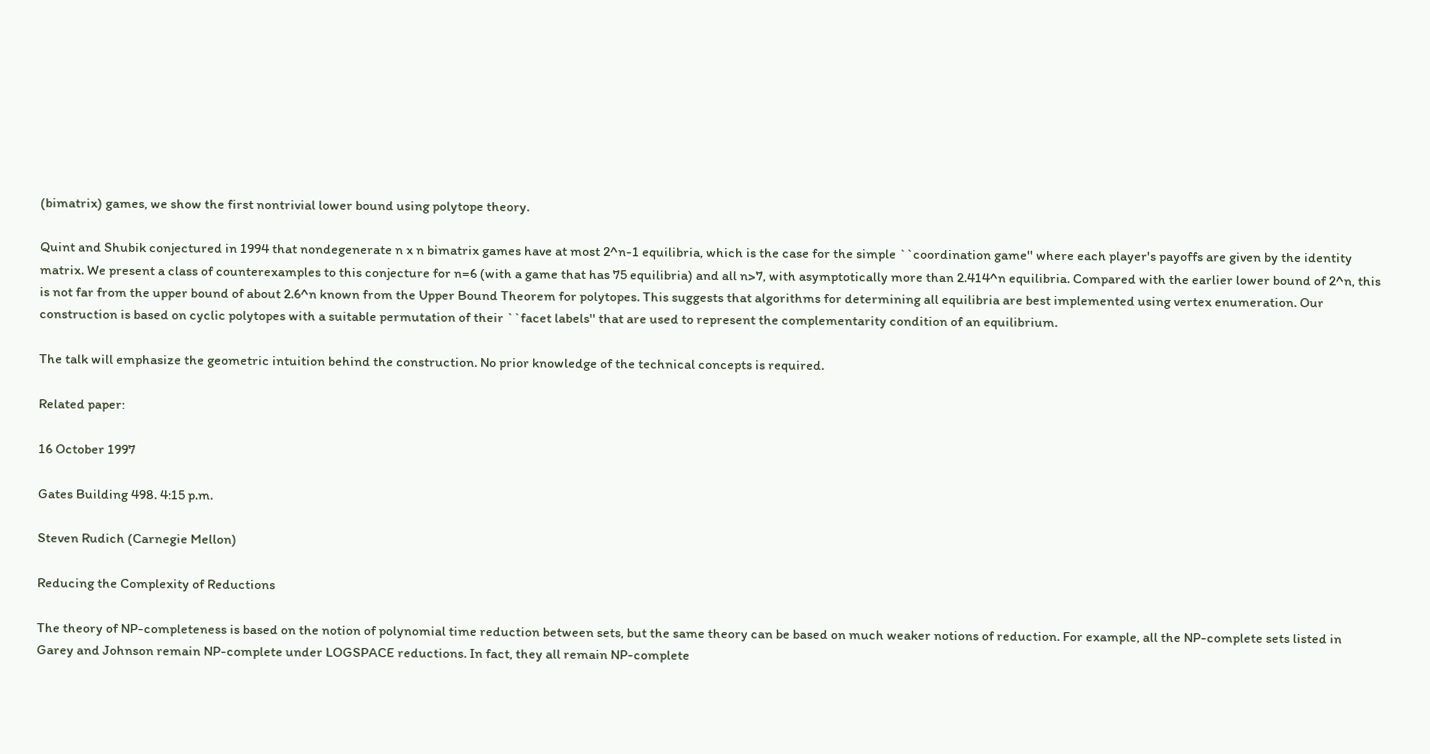(bimatrix) games, we show the first nontrivial lower bound using polytope theory.

Quint and Shubik conjectured in 1994 that nondegenerate n x n bimatrix games have at most 2^n-1 equilibria, which is the case for the simple ``coordination game'' where each player's payoffs are given by the identity matrix. We present a class of counterexamples to this conjecture for n=6 (with a game that has 75 equilibria) and all n>7, with asymptotically more than 2.414^n equilibria. Compared with the earlier lower bound of 2^n, this is not far from the upper bound of about 2.6^n known from the Upper Bound Theorem for polytopes. This suggests that algorithms for determining all equilibria are best implemented using vertex enumeration. Our construction is based on cyclic polytopes with a suitable permutation of their ``facet labels'' that are used to represent the complementarity condition of an equilibrium.

The talk will emphasize the geometric intuition behind the construction. No prior knowledge of the technical concepts is required.

Related paper:

16 October 1997

Gates Building 498. 4:15 p.m.

Steven Rudich (Carnegie Mellon)

Reducing the Complexity of Reductions

The theory of NP-completeness is based on the notion of polynomial time reduction between sets, but the same theory can be based on much weaker notions of reduction. For example, all the NP-complete sets listed in Garey and Johnson remain NP-complete under LOGSPACE reductions. In fact, they all remain NP-complete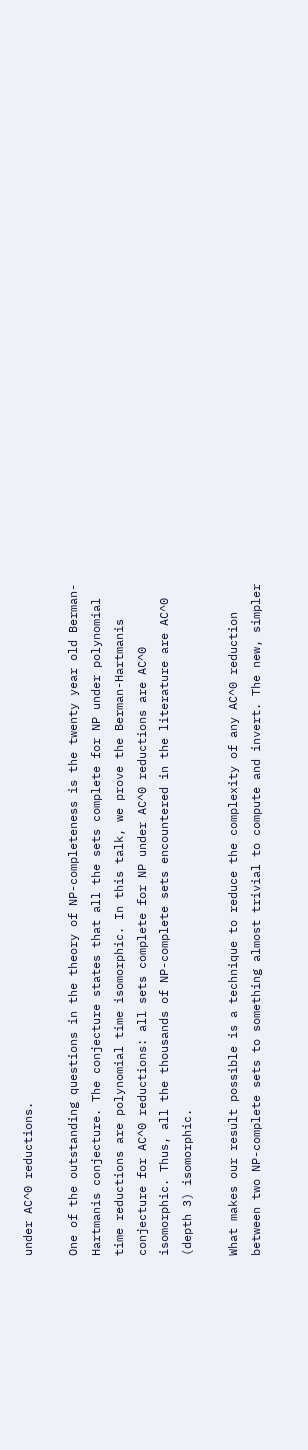under AC^0 reductions.

One of the outstanding questions in the theory of NP-completeness is the twenty year old Berman-Hartmanis conjecture. The conjecture states that all the sets complete for NP under polynomial time reductions are polynomial time isomorphic. In this talk, we prove the Berman-Hartmanis conjecture for AC^0 reductions: all sets complete for NP under AC^0 reductions are AC^0 isomorphic. Thus, all the thousands of NP-complete sets encountered in the literature are AC^0 (depth 3) isomorphic.

What makes our result possible is a technique to reduce the complexity of any AC^0 reduction between two NP-complete sets to something almost trivial to compute and invert. The new, simpler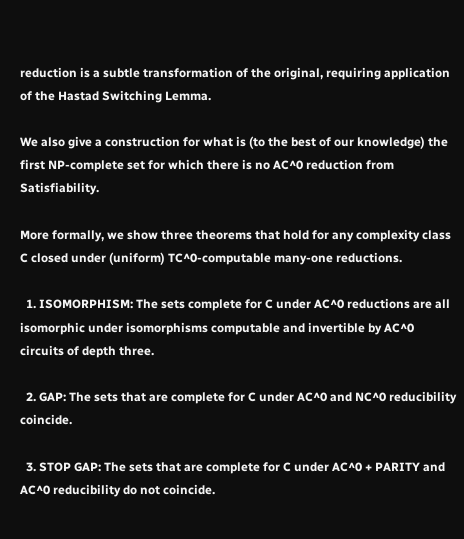reduction is a subtle transformation of the original, requiring application of the Hastad Switching Lemma.

We also give a construction for what is (to the best of our knowledge) the first NP-complete set for which there is no AC^0 reduction from Satisfiability.

More formally, we show three theorems that hold for any complexity class C closed under (uniform) TC^0-computable many-one reductions.

  1. ISOMORPHISM: The sets complete for C under AC^0 reductions are all isomorphic under isomorphisms computable and invertible by AC^0 circuits of depth three.

  2. GAP: The sets that are complete for C under AC^0 and NC^0 reducibility coincide.

  3. STOP GAP: The sets that are complete for C under AC^0 + PARITY and AC^0 reducibility do not coincide.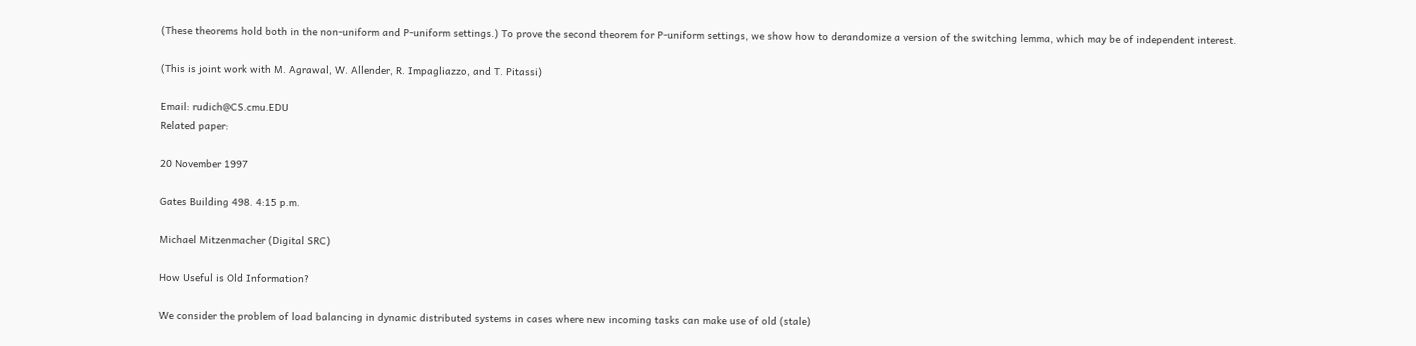(These theorems hold both in the non-uniform and P-uniform settings.) To prove the second theorem for P-uniform settings, we show how to derandomize a version of the switching lemma, which may be of independent interest.

(This is joint work with M. Agrawal, W. Allender, R. Impagliazzo, and T. Pitassi)

Email: rudich@CS.cmu.EDU
Related paper:

20 November 1997

Gates Building 498. 4:15 p.m.

Michael Mitzenmacher (Digital SRC)

How Useful is Old Information?

We consider the problem of load balancing in dynamic distributed systems in cases where new incoming tasks can make use of old (stale)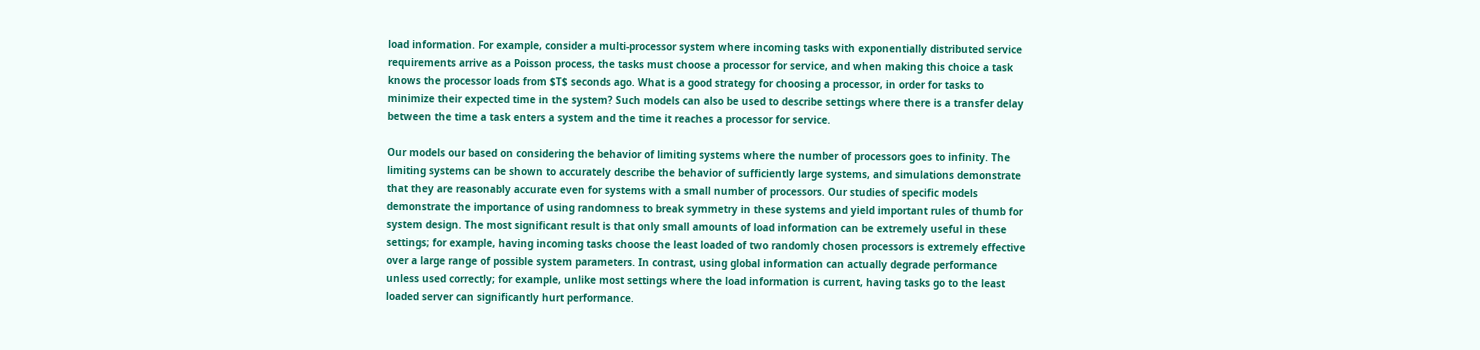load information. For example, consider a multi-processor system where incoming tasks with exponentially distributed service requirements arrive as a Poisson process, the tasks must choose a processor for service, and when making this choice a task knows the processor loads from $T$ seconds ago. What is a good strategy for choosing a processor, in order for tasks to minimize their expected time in the system? Such models can also be used to describe settings where there is a transfer delay between the time a task enters a system and the time it reaches a processor for service.

Our models our based on considering the behavior of limiting systems where the number of processors goes to infinity. The limiting systems can be shown to accurately describe the behavior of sufficiently large systems, and simulations demonstrate that they are reasonably accurate even for systems with a small number of processors. Our studies of specific models demonstrate the importance of using randomness to break symmetry in these systems and yield important rules of thumb for system design. The most significant result is that only small amounts of load information can be extremely useful in these settings; for example, having incoming tasks choose the least loaded of two randomly chosen processors is extremely effective over a large range of possible system parameters. In contrast, using global information can actually degrade performance unless used correctly; for example, unlike most settings where the load information is current, having tasks go to the least loaded server can significantly hurt performance.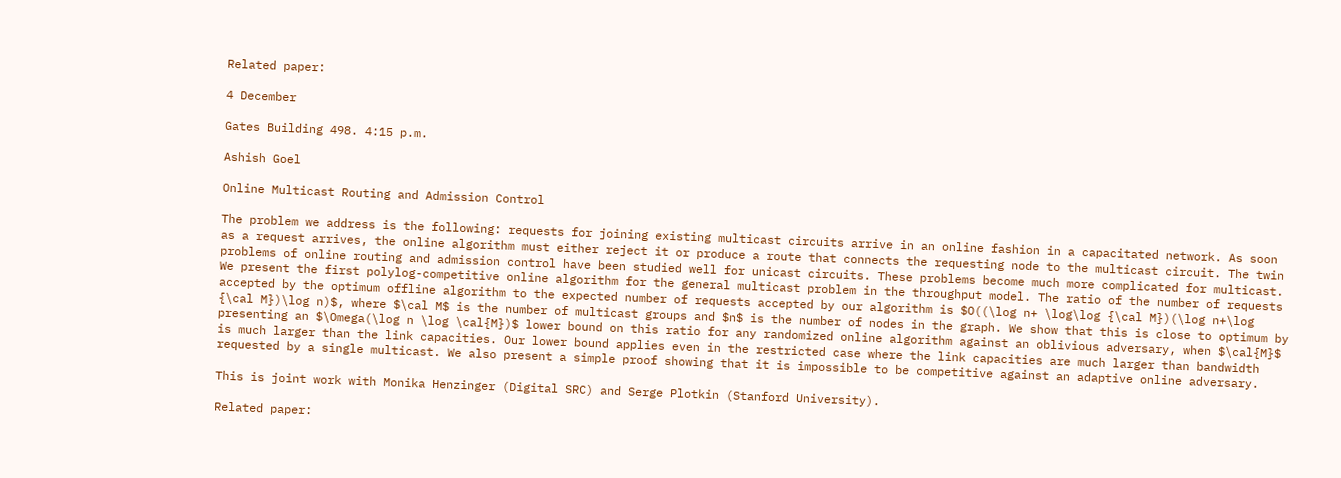Related paper:

4 December

Gates Building 498. 4:15 p.m.

Ashish Goel

Online Multicast Routing and Admission Control

The problem we address is the following: requests for joining existing multicast circuits arrive in an online fashion in a capacitated network. As soon as a request arrives, the online algorithm must either reject it or produce a route that connects the requesting node to the multicast circuit. The twin problems of online routing and admission control have been studied well for unicast circuits. These problems become much more complicated for multicast. We present the first polylog-competitive online algorithm for the general multicast problem in the throughput model. The ratio of the number of requests accepted by the optimum offline algorithm to the expected number of requests accepted by our algorithm is $O((\log n+ \log\log {\cal M})(\log n+\log {\cal M})\log n)$, where $\cal M$ is the number of multicast groups and $n$ is the number of nodes in the graph. We show that this is close to optimum by presenting an $\Omega(\log n \log \cal{M})$ lower bound on this ratio for any randomized online algorithm against an oblivious adversary, when $\cal{M}$ is much larger than the link capacities. Our lower bound applies even in the restricted case where the link capacities are much larger than bandwidth requested by a single multicast. We also present a simple proof showing that it is impossible to be competitive against an adaptive online adversary.

This is joint work with Monika Henzinger (Digital SRC) and Serge Plotkin (Stanford University).

Related paper: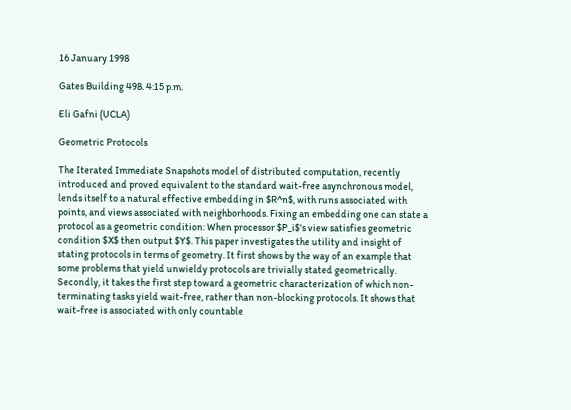16 January 1998

Gates Building 498. 4:15 p.m.

Eli Gafni (UCLA)

Geometric Protocols

The Iterated Immediate Snapshots model of distributed computation, recently introduced and proved equivalent to the standard wait-free asynchronous model, lends itself to a natural effective embedding in $R^n$, with runs associated with points, and views associated with neighborhoods. Fixing an embedding one can state a protocol as a geometric condition: When processor $P_i$'s view satisfies geometric condition $X$ then output $Y$. This paper investigates the utility and insight of stating protocols in terms of geometry. It first shows by the way of an example that some problems that yield unwieldy protocols are trivially stated geometrically. Secondly, it takes the first step toward a geometric characterization of which non-terminating tasks yield wait-free, rather than non-blocking protocols. It shows that wait-free is associated with only countable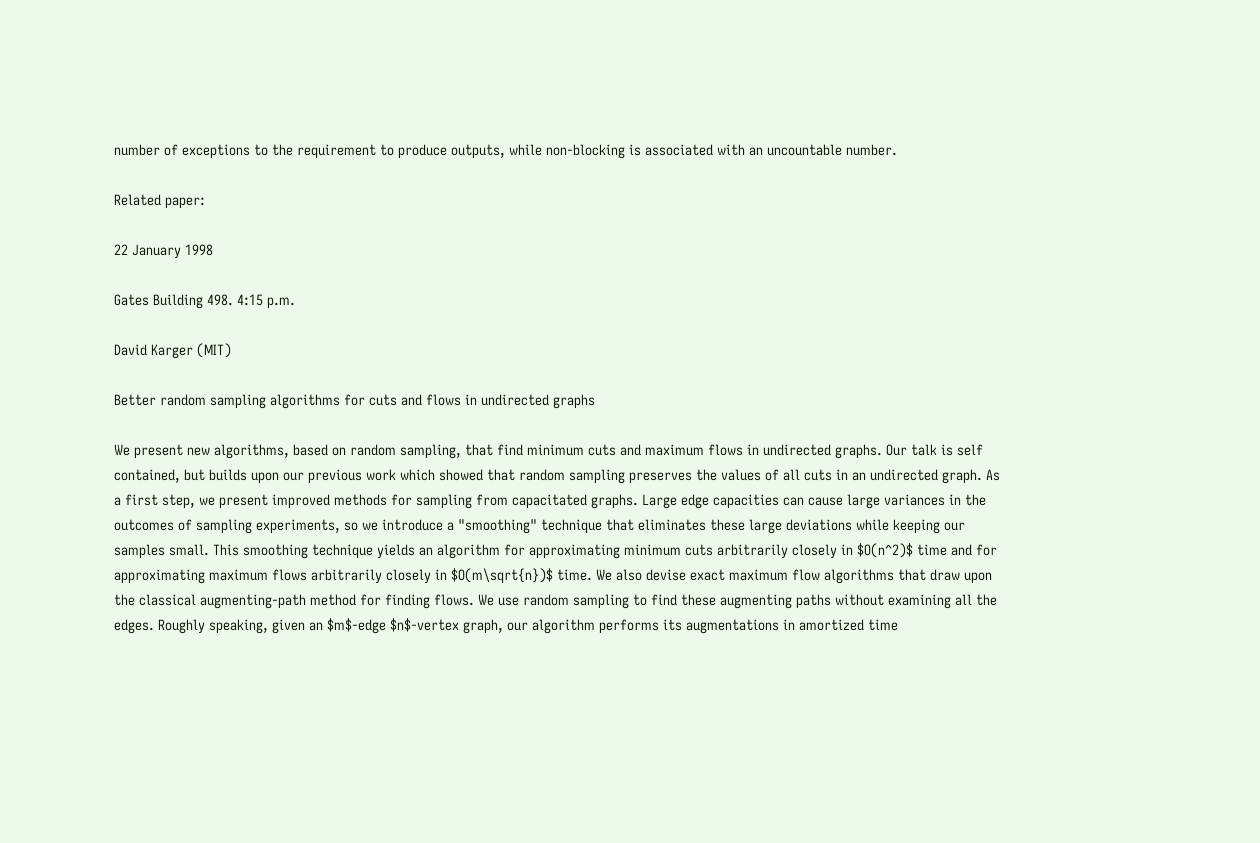number of exceptions to the requirement to produce outputs, while non-blocking is associated with an uncountable number.

Related paper:

22 January 1998

Gates Building 498. 4:15 p.m.

David Karger (MIT)

Better random sampling algorithms for cuts and flows in undirected graphs

We present new algorithms, based on random sampling, that find minimum cuts and maximum flows in undirected graphs. Our talk is self contained, but builds upon our previous work which showed that random sampling preserves the values of all cuts in an undirected graph. As a first step, we present improved methods for sampling from capacitated graphs. Large edge capacities can cause large variances in the outcomes of sampling experiments, so we introduce a "smoothing" technique that eliminates these large deviations while keeping our samples small. This smoothing technique yields an algorithm for approximating minimum cuts arbitrarily closely in $O(n^2)$ time and for approximating maximum flows arbitrarily closely in $O(m\sqrt{n})$ time. We also devise exact maximum flow algorithms that draw upon the classical augmenting-path method for finding flows. We use random sampling to find these augmenting paths without examining all the edges. Roughly speaking, given an $m$-edge $n$-vertex graph, our algorithm performs its augmentations in amortized time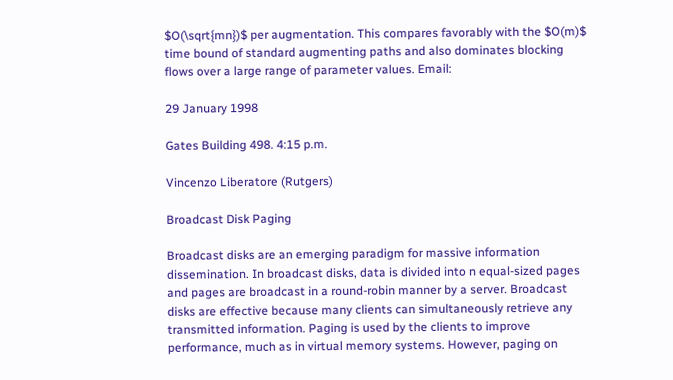$O(\sqrt{mn})$ per augmentation. This compares favorably with the $O(m)$ time bound of standard augmenting paths and also dominates blocking flows over a large range of parameter values. Email:

29 January 1998

Gates Building 498. 4:15 p.m.

Vincenzo Liberatore (Rutgers)

Broadcast Disk Paging

Broadcast disks are an emerging paradigm for massive information dissemination. In broadcast disks, data is divided into n equal-sized pages and pages are broadcast in a round-robin manner by a server. Broadcast disks are effective because many clients can simultaneously retrieve any transmitted information. Paging is used by the clients to improve performance, much as in virtual memory systems. However, paging on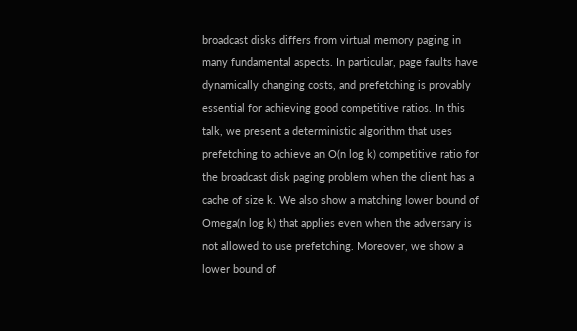broadcast disks differs from virtual memory paging in many fundamental aspects. In particular, page faults have dynamically changing costs, and prefetching is provably essential for achieving good competitive ratios. In this talk, we present a deterministic algorithm that uses prefetching to achieve an O(n log k) competitive ratio for the broadcast disk paging problem when the client has a cache of size k. We also show a matching lower bound of Omega(n log k) that applies even when the adversary is not allowed to use prefetching. Moreover, we show a lower bound of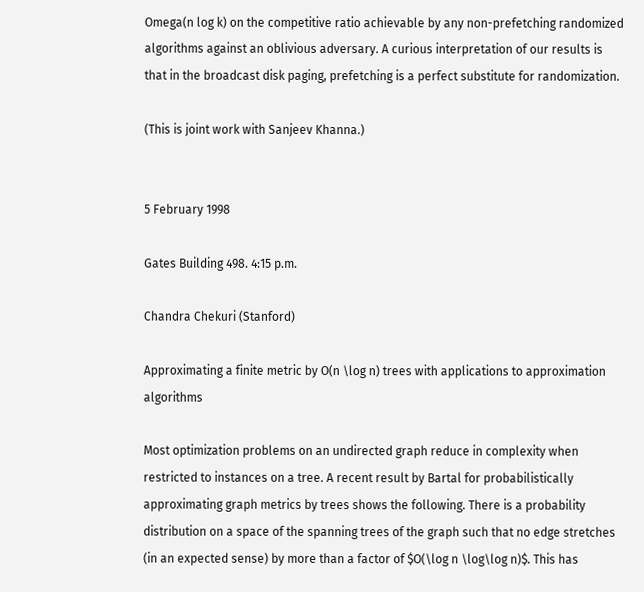Omega(n log k) on the competitive ratio achievable by any non-prefetching randomized algorithms against an oblivious adversary. A curious interpretation of our results is that in the broadcast disk paging, prefetching is a perfect substitute for randomization.

(This is joint work with Sanjeev Khanna.)


5 February 1998

Gates Building 498. 4:15 p.m.

Chandra Chekuri (Stanford)

Approximating a finite metric by O(n \log n) trees with applications to approximation algorithms

Most optimization problems on an undirected graph reduce in complexity when restricted to instances on a tree. A recent result by Bartal for probabilistically approximating graph metrics by trees shows the following. There is a probability distribution on a space of the spanning trees of the graph such that no edge stretches (in an expected sense) by more than a factor of $O(\log n \log\log n)$. This has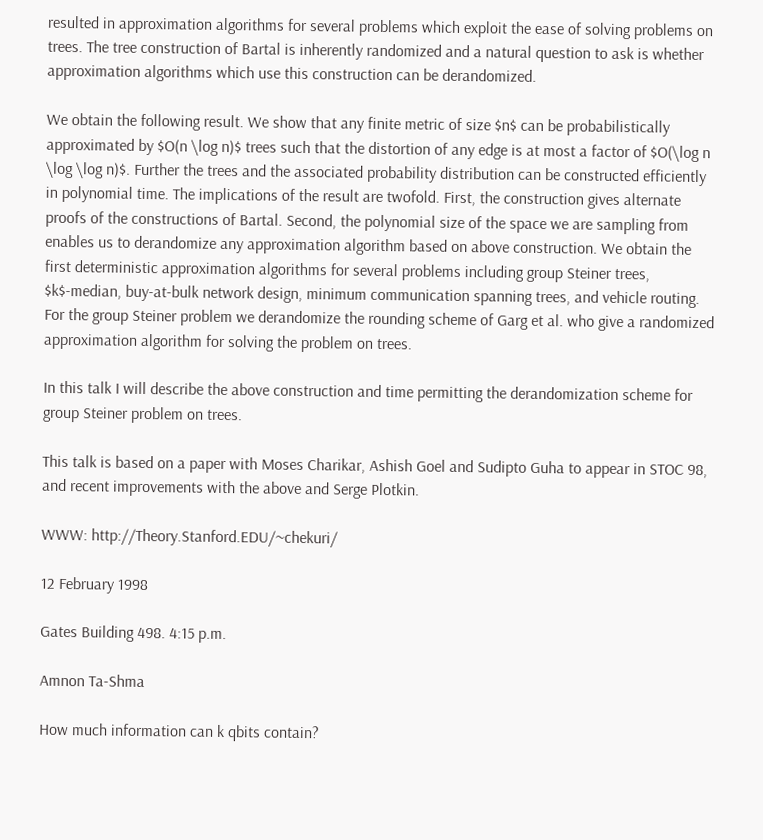resulted in approximation algorithms for several problems which exploit the ease of solving problems on trees. The tree construction of Bartal is inherently randomized and a natural question to ask is whether approximation algorithms which use this construction can be derandomized.

We obtain the following result. We show that any finite metric of size $n$ can be probabilistically approximated by $O(n \log n)$ trees such that the distortion of any edge is at most a factor of $O(\log n \log \log n)$. Further the trees and the associated probability distribution can be constructed efficiently in polynomial time. The implications of the result are twofold. First, the construction gives alternate proofs of the constructions of Bartal. Second, the polynomial size of the space we are sampling from enables us to derandomize any approximation algorithm based on above construction. We obtain the first deterministic approximation algorithms for several problems including group Steiner trees, $k$-median, buy-at-bulk network design, minimum communication spanning trees, and vehicle routing. For the group Steiner problem we derandomize the rounding scheme of Garg et al. who give a randomized approximation algorithm for solving the problem on trees.

In this talk I will describe the above construction and time permitting the derandomization scheme for group Steiner problem on trees.

This talk is based on a paper with Moses Charikar, Ashish Goel and Sudipto Guha to appear in STOC 98, and recent improvements with the above and Serge Plotkin.

WWW: http://Theory.Stanford.EDU/~chekuri/

12 February 1998

Gates Building 498. 4:15 p.m.

Amnon Ta-Shma

How much information can k qbits contain?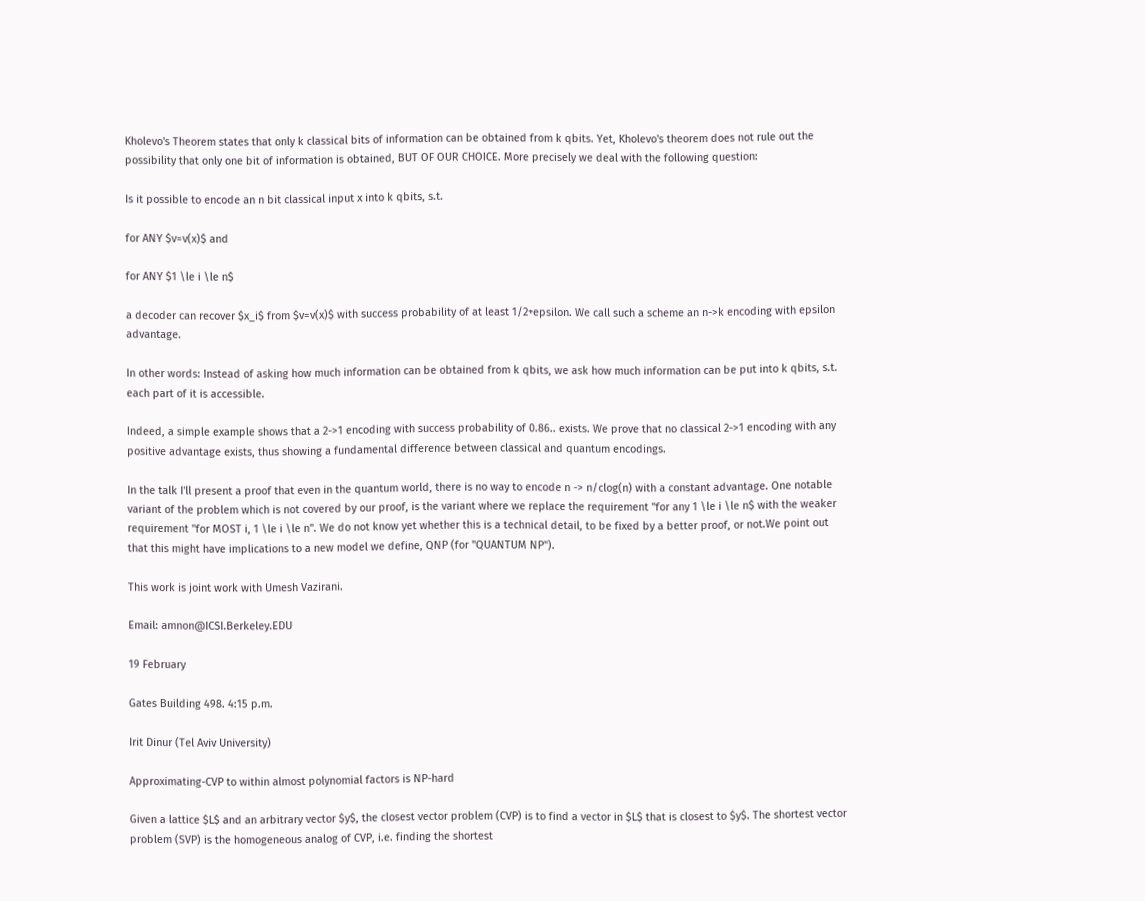Kholevo's Theorem states that only k classical bits of information can be obtained from k qbits. Yet, Kholevo's theorem does not rule out the possibility that only one bit of information is obtained, BUT OF OUR CHOICE. More precisely we deal with the following question:

Is it possible to encode an n bit classical input x into k qbits, s.t.

for ANY $v=v(x)$ and

for ANY $1 \le i \le n$

a decoder can recover $x_i$ from $v=v(x)$ with success probability of at least 1/2+epsilon. We call such a scheme an n->k encoding with epsilon advantage.

In other words: Instead of asking how much information can be obtained from k qbits, we ask how much information can be put into k qbits, s.t. each part of it is accessible.

Indeed, a simple example shows that a 2->1 encoding with success probability of 0.86.. exists. We prove that no classical 2->1 encoding with any positive advantage exists, thus showing a fundamental difference between classical and quantum encodings.

In the talk I'll present a proof that even in the quantum world, there is no way to encode n -> n/clog(n) with a constant advantage. One notable variant of the problem which is not covered by our proof, is the variant where we replace the requirement "for any 1 \le i \le n$ with the weaker requirement "for MOST i, 1 \le i \le n". We do not know yet whether this is a technical detail, to be fixed by a better proof, or not.We point out that this might have implications to a new model we define, QNP (for "QUANTUM NP").

This work is joint work with Umesh Vazirani.

Email: amnon@ICSI.Berkeley.EDU

19 February

Gates Building 498. 4:15 p.m.

Irit Dinur (Tel Aviv University)

Approximating-CVP to within almost polynomial factors is NP-hard

Given a lattice $L$ and an arbitrary vector $y$, the closest vector problem (CVP) is to find a vector in $L$ that is closest to $y$. The shortest vector problem (SVP) is the homogeneous analog of CVP, i.e. finding the shortest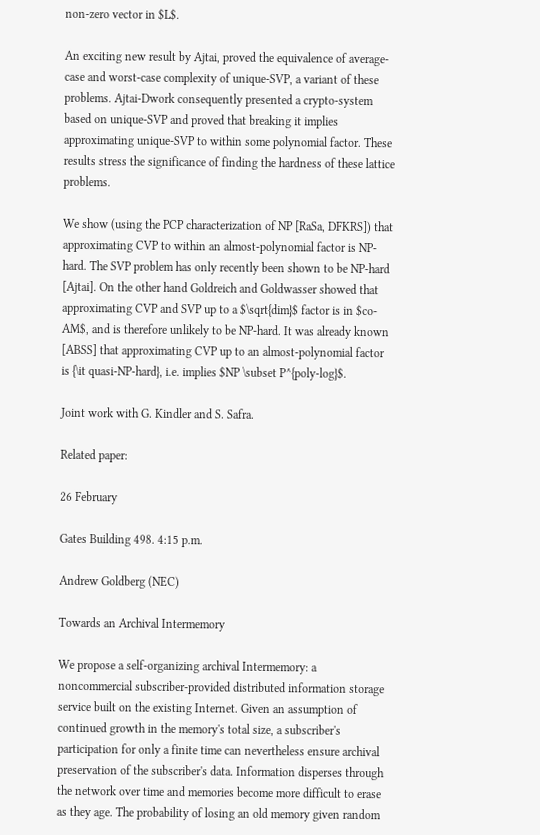non-zero vector in $L$.

An exciting new result by Ajtai, proved the equivalence of average-case and worst-case complexity of unique-SVP, a variant of these problems. Ajtai-Dwork consequently presented a crypto-system based on unique-SVP and proved that breaking it implies approximating unique-SVP to within some polynomial factor. These results stress the significance of finding the hardness of these lattice problems.

We show (using the PCP characterization of NP [RaSa, DFKRS]) that approximating CVP to within an almost-polynomial factor is NP-hard. The SVP problem has only recently been shown to be NP-hard [Ajtai]. On the other hand Goldreich and Goldwasser showed that approximating CVP and SVP up to a $\sqrt{dim}$ factor is in $co-AM$, and is therefore unlikely to be NP-hard. It was already known [ABSS] that approximating CVP up to an almost-polynomial factor is {\it quasi-NP-hard}, i.e. implies $NP \subset P^{poly-log}$.

Joint work with G. Kindler and S. Safra.

Related paper:

26 February

Gates Building 498. 4:15 p.m.

Andrew Goldberg (NEC)

Towards an Archival Intermemory

We propose a self-organizing archival Intermemory: a noncommercial subscriber-provided distributed information storage service built on the existing Internet. Given an assumption of continued growth in the memory's total size, a subscriber's participation for only a finite time can nevertheless ensure archival preservation of the subscriber's data. Information disperses through the network over time and memories become more difficult to erase as they age. The probability of losing an old memory given random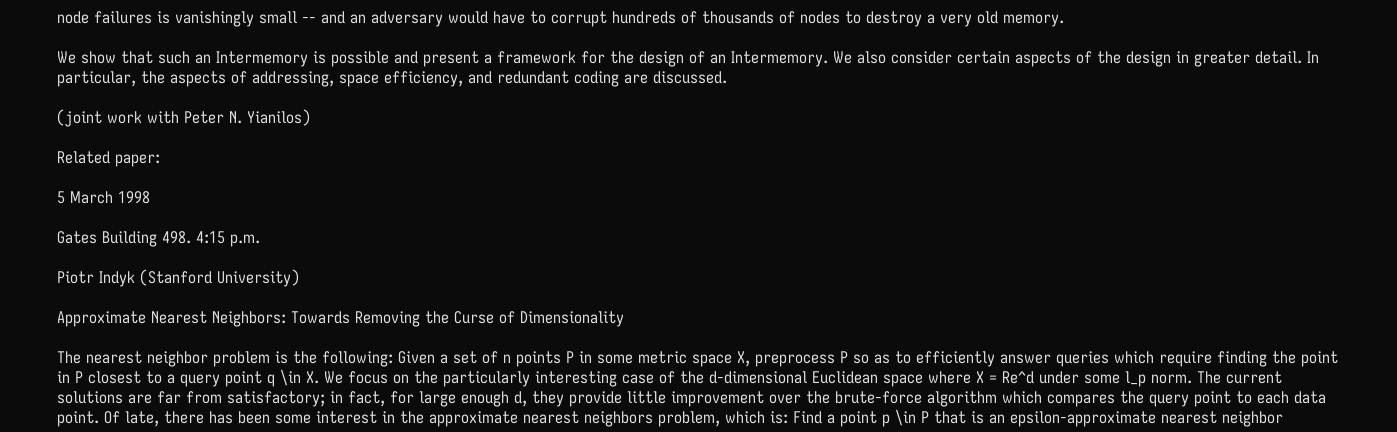node failures is vanishingly small -- and an adversary would have to corrupt hundreds of thousands of nodes to destroy a very old memory.

We show that such an Intermemory is possible and present a framework for the design of an Intermemory. We also consider certain aspects of the design in greater detail. In particular, the aspects of addressing, space efficiency, and redundant coding are discussed.

(joint work with Peter N. Yianilos)

Related paper:

5 March 1998

Gates Building 498. 4:15 p.m.

Piotr Indyk (Stanford University)

Approximate Nearest Neighbors: Towards Removing the Curse of Dimensionality

The nearest neighbor problem is the following: Given a set of n points P in some metric space X, preprocess P so as to efficiently answer queries which require finding the point in P closest to a query point q \in X. We focus on the particularly interesting case of the d-dimensional Euclidean space where X = Re^d under some l_p norm. The current solutions are far from satisfactory; in fact, for large enough d, they provide little improvement over the brute-force algorithm which compares the query point to each data point. Of late, there has been some interest in the approximate nearest neighbors problem, which is: Find a point p \in P that is an epsilon-approximate nearest neighbor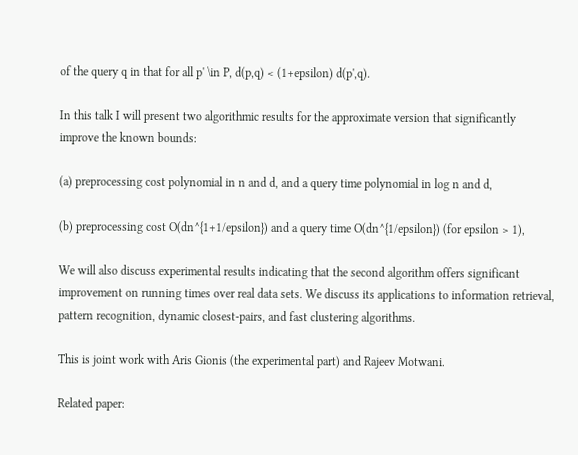of the query q in that for all p' \in P, d(p,q) < (1+epsilon) d(p',q).

In this talk I will present two algorithmic results for the approximate version that significantly improve the known bounds:

(a) preprocessing cost polynomial in n and d, and a query time polynomial in log n and d,

(b) preprocessing cost O(dn^{1+1/epsilon}) and a query time O(dn^{1/epsilon}) (for epsilon > 1),

We will also discuss experimental results indicating that the second algorithm offers significant improvement on running times over real data sets. We discuss its applications to information retrieval, pattern recognition, dynamic closest-pairs, and fast clustering algorithms.

This is joint work with Aris Gionis (the experimental part) and Rajeev Motwani.

Related paper: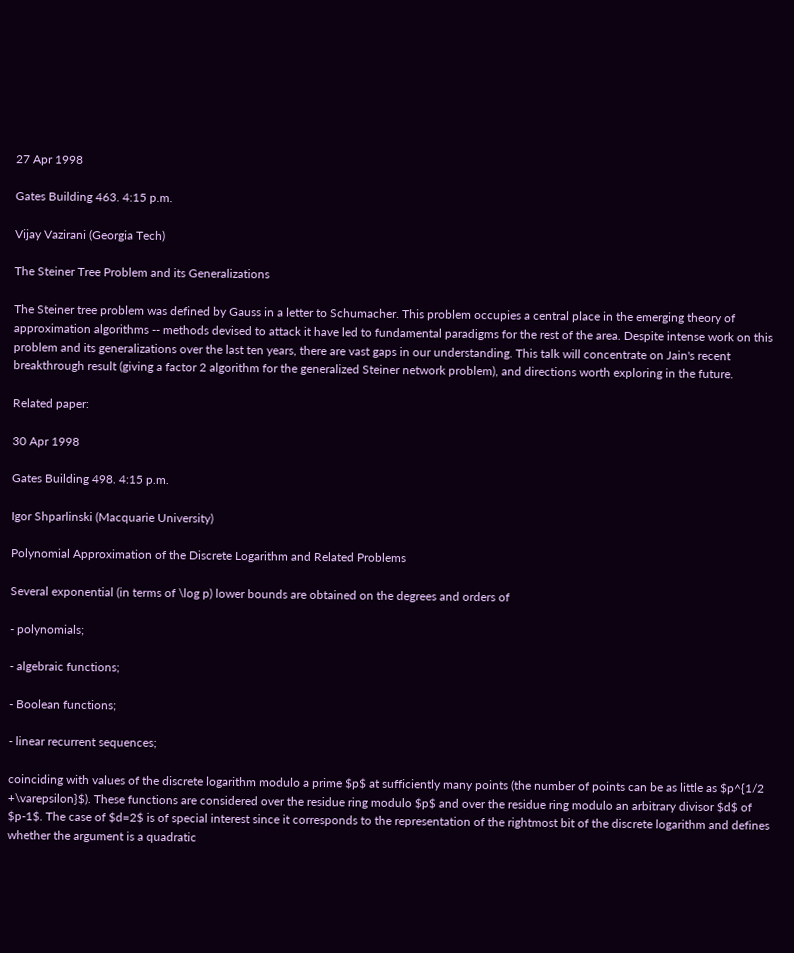27 Apr 1998

Gates Building 463. 4:15 p.m.

Vijay Vazirani (Georgia Tech)

The Steiner Tree Problem and its Generalizations

The Steiner tree problem was defined by Gauss in a letter to Schumacher. This problem occupies a central place in the emerging theory of approximation algorithms -- methods devised to attack it have led to fundamental paradigms for the rest of the area. Despite intense work on this problem and its generalizations over the last ten years, there are vast gaps in our understanding. This talk will concentrate on Jain's recent breakthrough result (giving a factor 2 algorithm for the generalized Steiner network problem), and directions worth exploring in the future.

Related paper:

30 Apr 1998

Gates Building 498. 4:15 p.m.

Igor Shparlinski (Macquarie University)

Polynomial Approximation of the Discrete Logarithm and Related Problems

Several exponential (in terms of \log p) lower bounds are obtained on the degrees and orders of

- polynomials;

- algebraic functions;

- Boolean functions;

- linear recurrent sequences;

coinciding with values of the discrete logarithm modulo a prime $p$ at sufficiently many points (the number of points can be as little as $p^{1/2 +\varepsilon}$). These functions are considered over the residue ring modulo $p$ and over the residue ring modulo an arbitrary divisor $d$ of $p-1$. The case of $d=2$ is of special interest since it corresponds to the representation of the rightmost bit of the discrete logarithm and defines whether the argument is a quadratic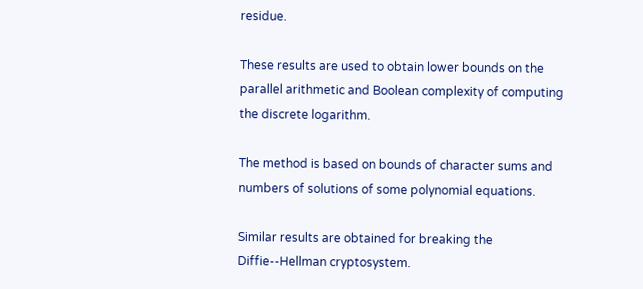residue.

These results are used to obtain lower bounds on the parallel arithmetic and Boolean complexity of computing the discrete logarithm.

The method is based on bounds of character sums and numbers of solutions of some polynomial equations.

Similar results are obtained for breaking the Diffie--Hellman cryptosystem.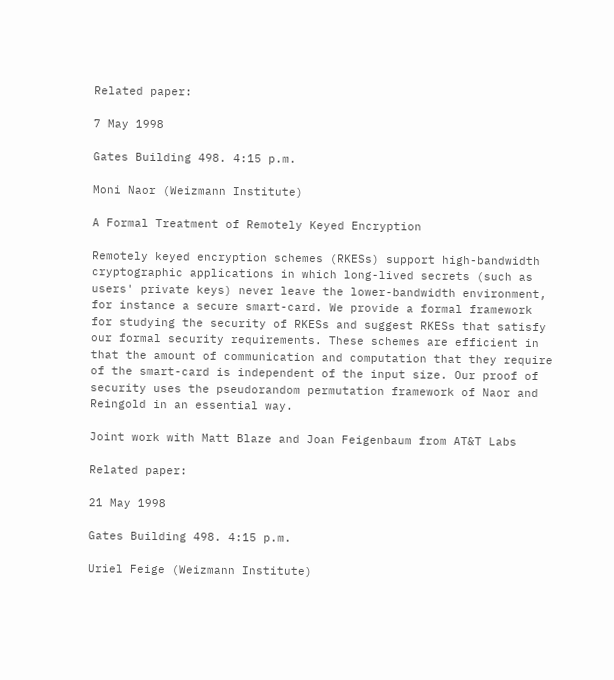Related paper:

7 May 1998

Gates Building 498. 4:15 p.m.

Moni Naor (Weizmann Institute)

A Formal Treatment of Remotely Keyed Encryption

Remotely keyed encryption schemes (RKESs) support high-bandwidth cryptographic applications in which long-lived secrets (such as users' private keys) never leave the lower-bandwidth environment, for instance a secure smart-card. We provide a formal framework for studying the security of RKESs and suggest RKESs that satisfy our formal security requirements. These schemes are efficient in that the amount of communication and computation that they require of the smart-card is independent of the input size. Our proof of security uses the pseudorandom permutation framework of Naor and Reingold in an essential way.

Joint work with Matt Blaze and Joan Feigenbaum from AT&T Labs

Related paper:

21 May 1998

Gates Building 498. 4:15 p.m.

Uriel Feige (Weizmann Institute)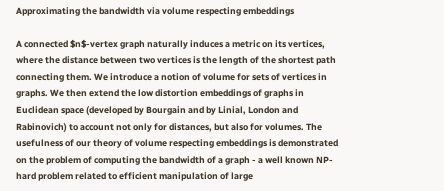Approximating the bandwidth via volume respecting embeddings

A connected $n$-vertex graph naturally induces a metric on its vertices, where the distance between two vertices is the length of the shortest path connecting them. We introduce a notion of volume for sets of vertices in graphs. We then extend the low distortion embeddings of graphs in Euclidean space (developed by Bourgain and by Linial, London and Rabinovich) to account not only for distances, but also for volumes. The usefulness of our theory of volume respecting embeddings is demonstrated on the problem of computing the bandwidth of a graph - a well known NP-hard problem related to efficient manipulation of large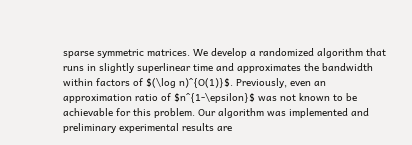sparse symmetric matrices. We develop a randomized algorithm that runs in slightly superlinear time and approximates the bandwidth within factors of $(\log n)^{O(1)}$. Previously, even an approximation ratio of $n^{1-\epsilon}$ was not known to be achievable for this problem. Our algorithm was implemented and preliminary experimental results are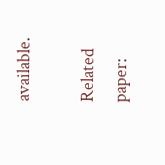available.

Related paper: